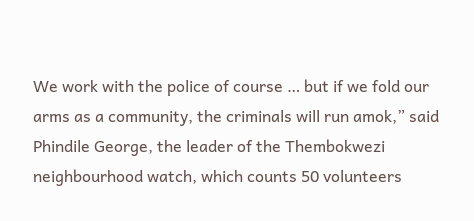We work with the police of course … but if we fold our arms as a community, the criminals will run amok,” said Phindile George, the leader of the Thembokwezi neighbourhood watch, which counts 50 volunteers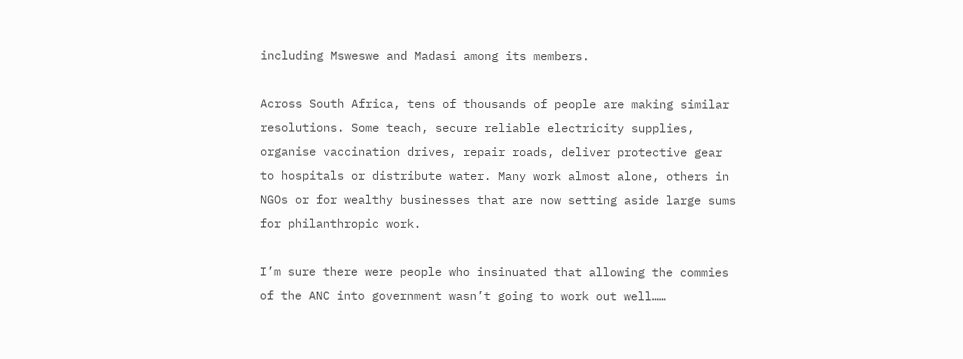including Msweswe and Madasi among its members.

Across South Africa, tens of thousands of people are making similar resolutions. Some teach, secure reliable electricity supplies, organise vaccination drives, repair roads, deliver protective gear to hospitals or distribute water. Many work almost alone, others in NGOs or for wealthy businesses that are now setting aside large sums for philanthropic work.

I’m sure there were people who insinuated that allowing the commies of the ANC into government wasn’t going to work out well……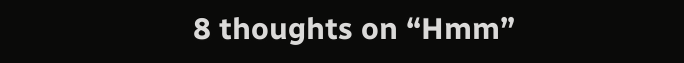8 thoughts on “Hmm”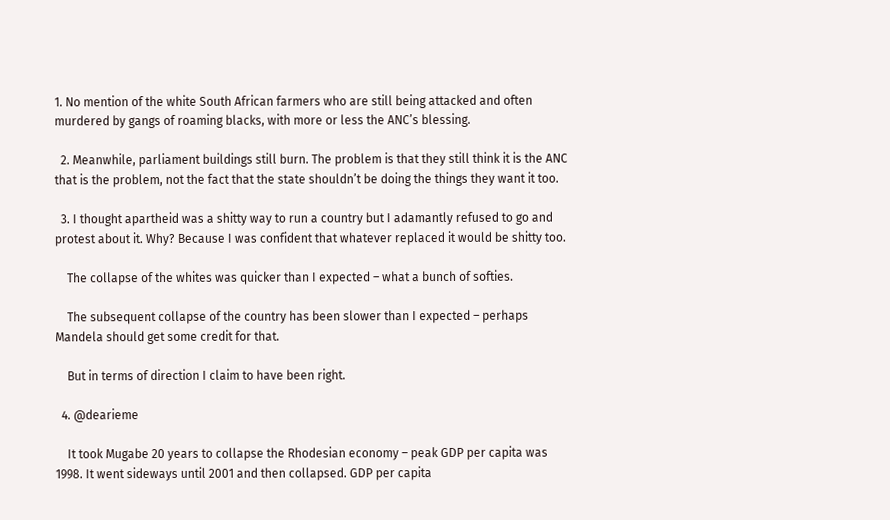1. No mention of the white South African farmers who are still being attacked and often murdered by gangs of roaming blacks, with more or less the ANC’s blessing.

  2. Meanwhile, parliament buildings still burn. The problem is that they still think it is the ANC that is the problem, not the fact that the state shouldn’t be doing the things they want it too.

  3. I thought apartheid was a shitty way to run a country but I adamantly refused to go and protest about it. Why? Because I was confident that whatever replaced it would be shitty too.

    The collapse of the whites was quicker than I expected – what a bunch of softies.

    The subsequent collapse of the country has been slower than I expected – perhaps Mandela should get some credit for that.

    But in terms of direction I claim to have been right.

  4. @dearieme

    It took Mugabe 20 years to collapse the Rhodesian economy – peak GDP per capita was 1998. It went sideways until 2001 and then collapsed. GDP per capita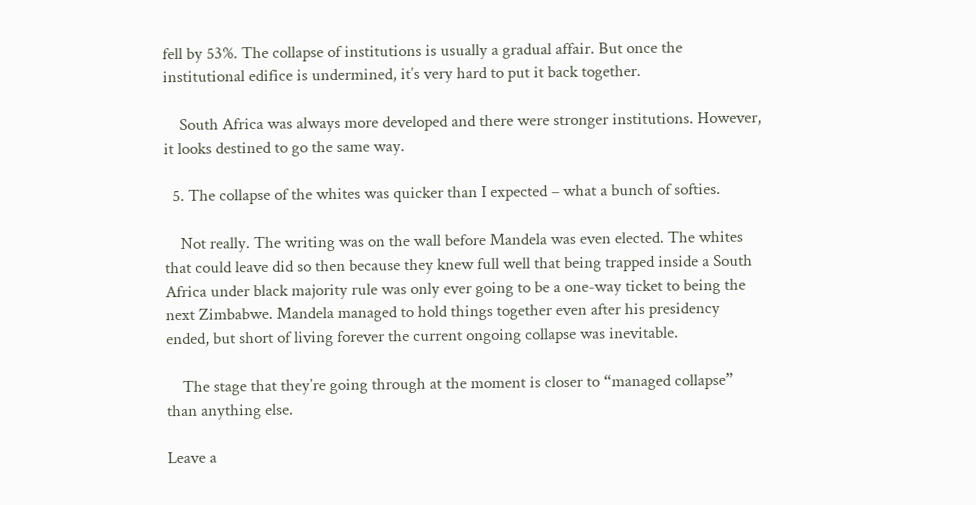fell by 53%. The collapse of institutions is usually a gradual affair. But once the institutional edifice is undermined, it’s very hard to put it back together.

    South Africa was always more developed and there were stronger institutions. However, it looks destined to go the same way.

  5. The collapse of the whites was quicker than I expected – what a bunch of softies.

    Not really. The writing was on the wall before Mandela was even elected. The whites that could leave did so then because they knew full well that being trapped inside a South Africa under black majority rule was only ever going to be a one-way ticket to being the next Zimbabwe. Mandela managed to hold things together even after his presidency ended, but short of living forever the current ongoing collapse was inevitable.

    The stage that they’re going through at the moment is closer to “managed collapse” than anything else.

Leave a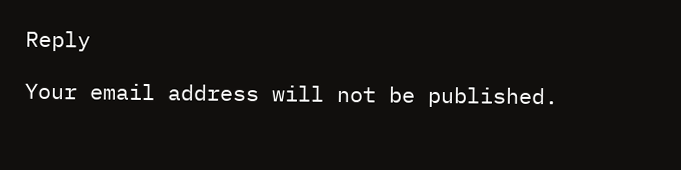Reply

Your email address will not be published.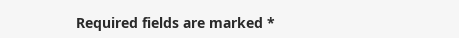Required fields are marked *